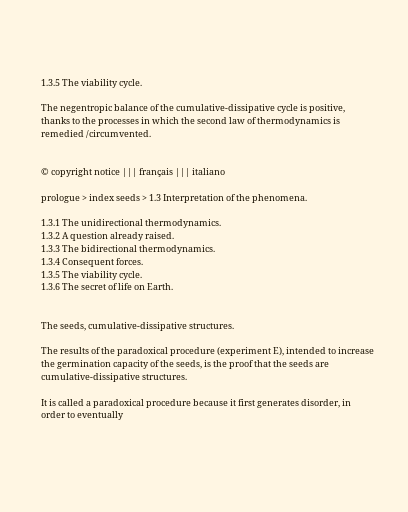1.3.5 The viability cycle.

The negentropic balance of the cumulative-dissipative cycle is positive, thanks to the processes in which the second law of thermodynamics is remedied /circumvented.


© copyright notice ||| français ||| italiano

prologue > index seeds > 1.3 Interpretation of the phenomena.

1.3.1 The unidirectional thermodynamics.
1.3.2 A question already raised.
1.3.3 The bidirectional thermodynamics.
1.3.4 Consequent forces.
1.3.5 The viability cycle.
1.3.6 The secret of life on Earth.


The seeds, cumulative-dissipative structures.

The results of the paradoxical procedure (experiment E), intended to increase the germination capacity of the seeds, is the proof that the seeds are cumulative-dissipative structures.

It is called a paradoxical procedure because it first generates disorder, in order to eventually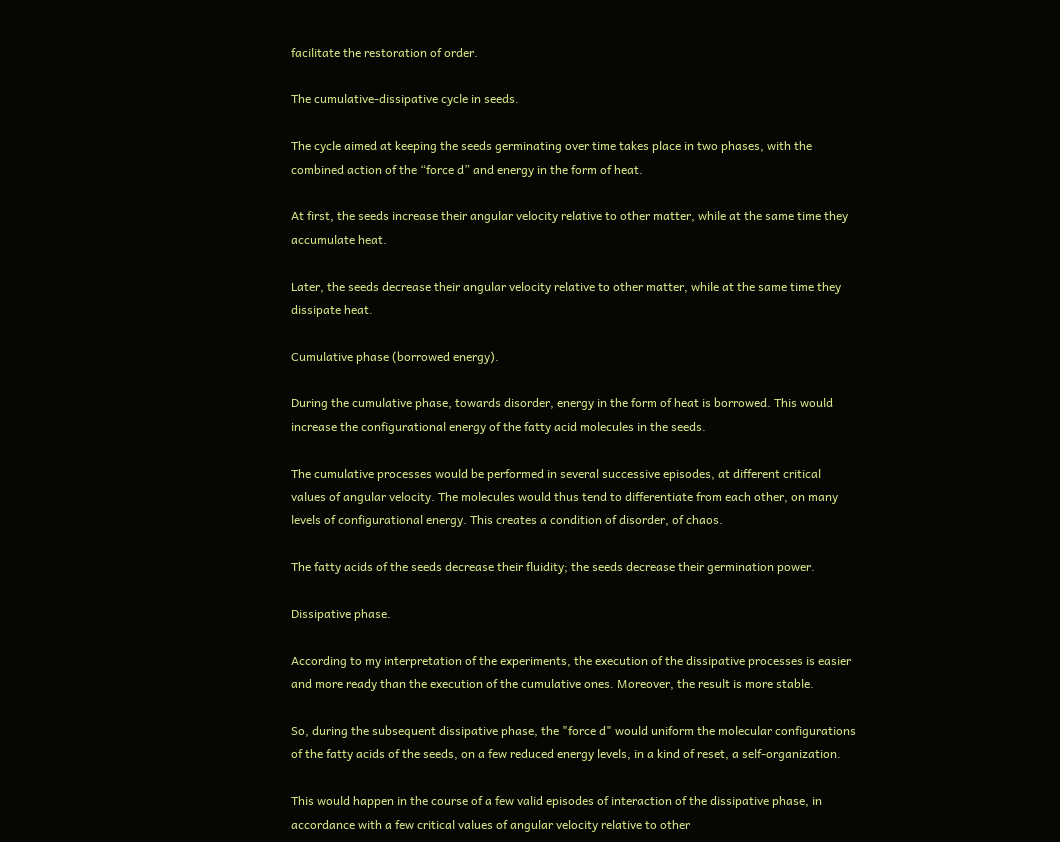facilitate the restoration of order.

The cumulative-dissipative cycle in seeds.

The cycle aimed at keeping the seeds germinating over time takes place in two phases, with the combined action of the “force d” and energy in the form of heat.

At first, the seeds increase their angular velocity relative to other matter, while at the same time they accumulate heat.

Later, the seeds decrease their angular velocity relative to other matter, while at the same time they dissipate heat.

Cumulative phase (borrowed energy).

During the cumulative phase, towards disorder, energy in the form of heat is borrowed. This would increase the configurational energy of the fatty acid molecules in the seeds.

The cumulative processes would be performed in several successive episodes, at different critical values of angular velocity. The molecules would thus tend to differentiate from each other, on many levels of configurational energy. This creates a condition of disorder, of chaos.

The fatty acids of the seeds decrease their fluidity; the seeds decrease their germination power.

Dissipative phase.

According to my interpretation of the experiments, the execution of the dissipative processes is easier and more ready than the execution of the cumulative ones. Moreover, the result is more stable.

So, during the subsequent dissipative phase, the "force d" would uniform the molecular configurations of the fatty acids of the seeds, on a few reduced energy levels, in a kind of reset, a self-organization.

This would happen in the course of a few valid episodes of interaction of the dissipative phase, in accordance with a few critical values of angular velocity relative to other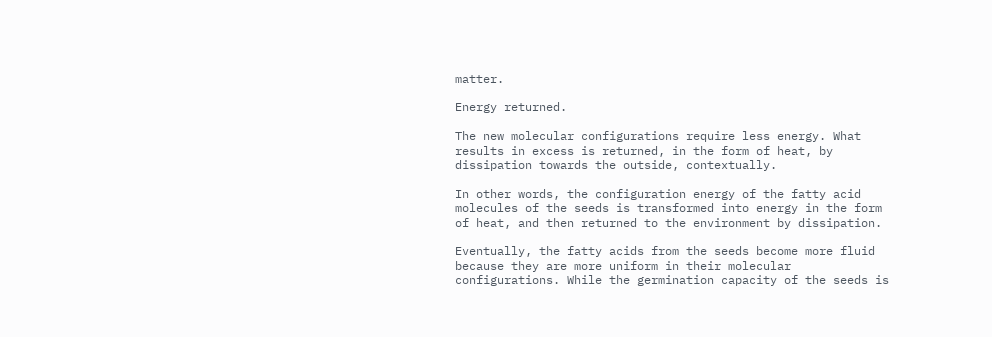matter.

Energy returned.

The new molecular configurations require less energy. What results in excess is returned, in the form of heat, by dissipation towards the outside, contextually.

In other words, the configuration energy of the fatty acid molecules of the seeds is transformed into energy in the form of heat, and then returned to the environment by dissipation.

Eventually, the fatty acids from the seeds become more fluid because they are more uniform in their molecular configurations. While the germination capacity of the seeds is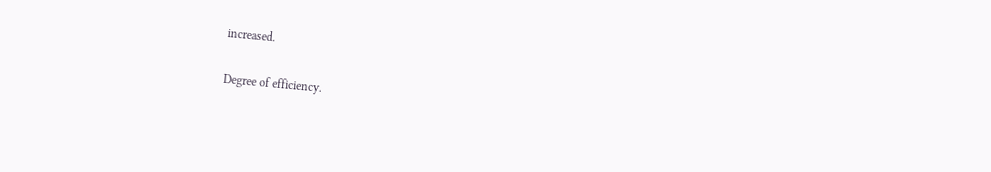increased.

Degree of efficiency.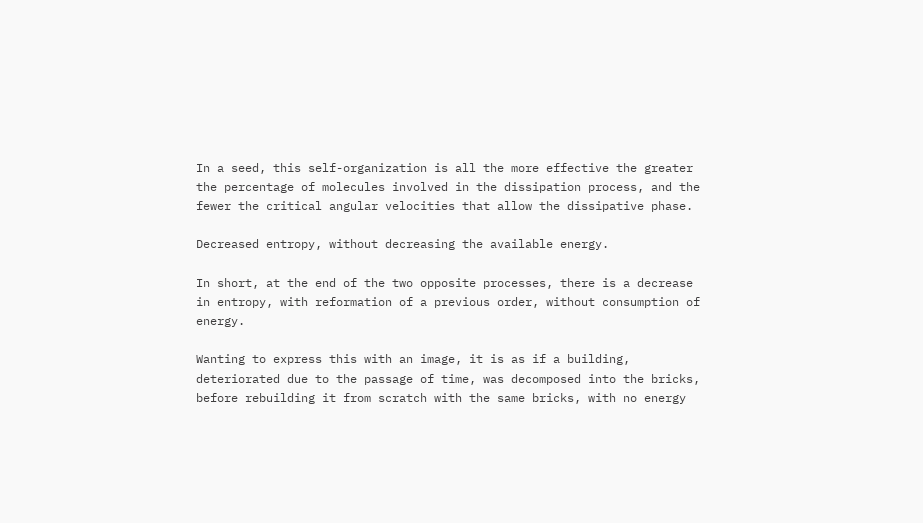In a seed, this self-organization is all the more effective the greater the percentage of molecules involved in the dissipation process, and the fewer the critical angular velocities that allow the dissipative phase.

Decreased entropy, without decreasing the available energy.

In short, at the end of the two opposite processes, there is a decrease in entropy, with reformation of a previous order, without consumption of energy.

Wanting to express this with an image, it is as if a building, deteriorated due to the passage of time, was decomposed into the bricks, before rebuilding it from scratch with the same bricks, with no energy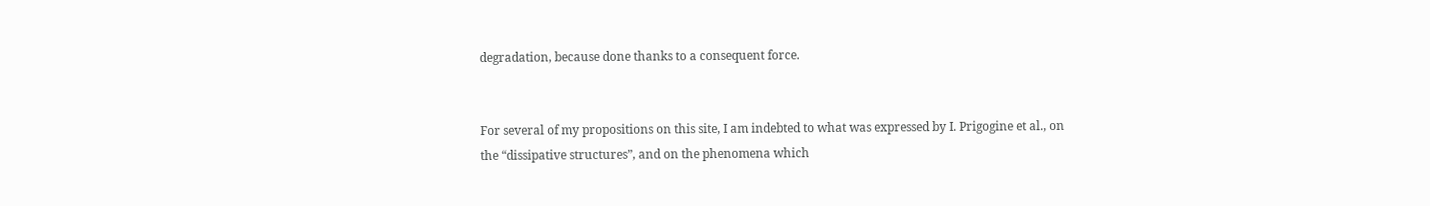degradation, because done thanks to a consequent force.


For several of my propositions on this site, I am indebted to what was expressed by I. Prigogine et al., on the “dissipative structures”, and on the phenomena which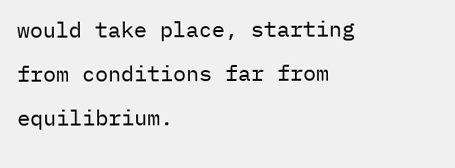would take place, starting from conditions far from equilibrium.